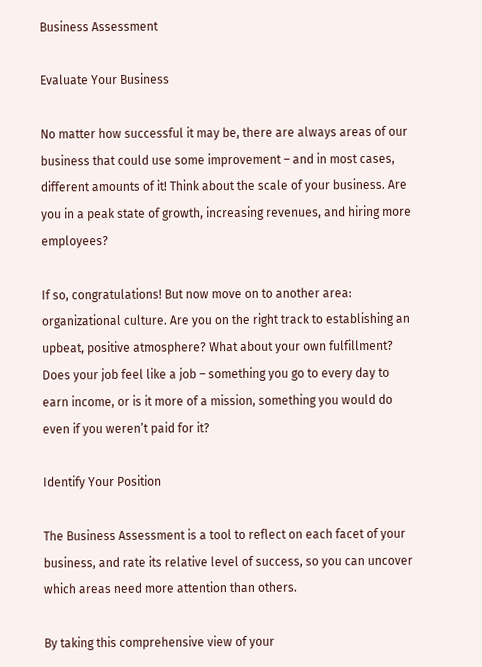Business Assessment

Evaluate Your Business

No matter how successful it may be, there are always areas of our business that could use some improvement – and in most cases, different amounts of it! Think about the scale of your business. Are you in a peak state of growth, increasing revenues, and hiring more employees?

If so, congratulations! But now move on to another area: organizational culture. Are you on the right track to establishing an upbeat, positive atmosphere? What about your own fulfillment? Does your job feel like a job – something you go to every day to earn income, or is it more of a mission, something you would do even if you weren’t paid for it?

Identify Your Position

The Business Assessment is a tool to reflect on each facet of your business, and rate its relative level of success, so you can uncover which areas need more attention than others.

By taking this comprehensive view of your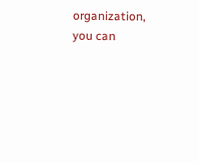organization, you can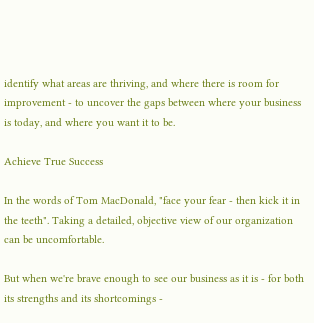identify what areas are thriving, and where there is room for improvement - to uncover the gaps between where your business is today, and where you want it to be.

Achieve True Success

In the words of Tom MacDonald, "face your fear - then kick it in the teeth". Taking a detailed, objective view of our organization can be uncomfortable.

But when we're brave enough to see our business as it is - for both its strengths and its shortcomings -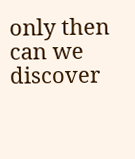only then can we discover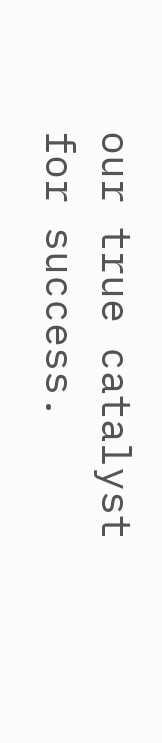our true catalyst for success.